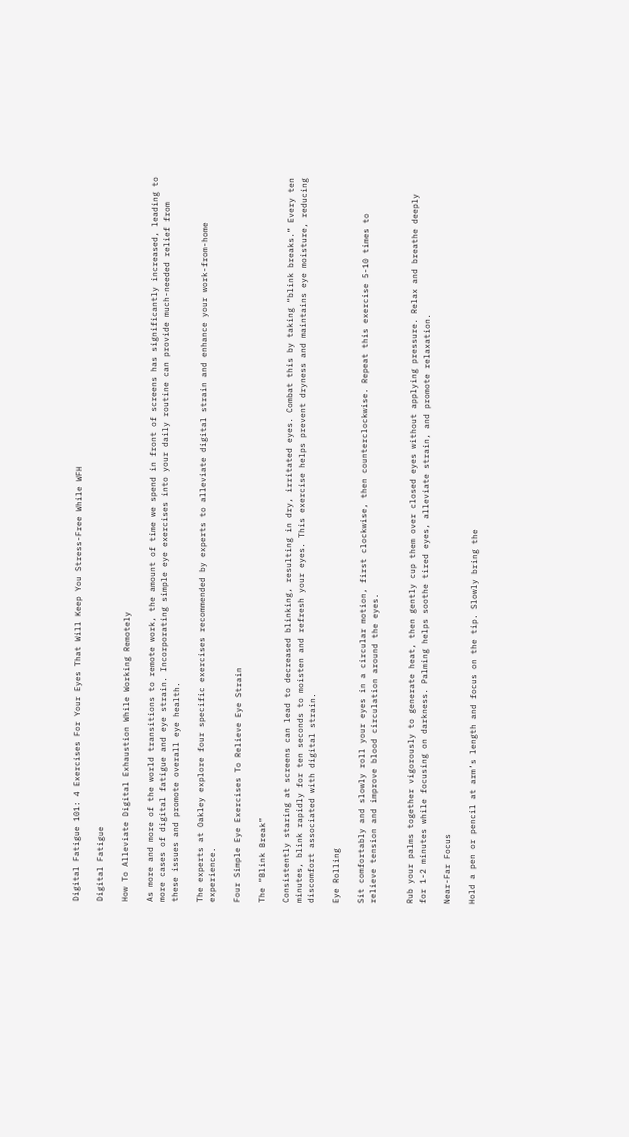Digital Fatigue 101: 4 Exercises For Your Eyes That Will Keep You Stress-Free While WFH

Digital Fatigue

How To Alleviate Digital Exhaustion While Working Remotely

As more and more of the world transitions to remote work, the amount of time we spend in front of screens has significantly increased, leading to more cases of digital fatigue and eye strain. Incorporating simple eye exercises into your daily routine can provide much-needed relief from these issues and promote overall eye health.

The experts at Oakley explore four specific exercises recommended by experts to alleviate digital strain and enhance your work-from-home experience.

Four Simple Eye Exercises To Relieve Eye Strain

The “Blink Break”

Consistently staring at screens can lead to decreased blinking, resulting in dry, irritated eyes. Combat this by taking “blink breaks.” Every ten minutes, blink rapidly for ten seconds to moisten and refresh your eyes. This exercise helps prevent dryness and maintains eye moisture, reducing discomfort associated with digital strain.

Eye Rolling

Sit comfortably and slowly roll your eyes in a circular motion, first clockwise, then counterclockwise. Repeat this exercise 5-10 times to relieve tension and improve blood circulation around the eyes.


Rub your palms together vigorously to generate heat, then gently cup them over closed eyes without applying pressure. Relax and breathe deeply for 1-2 minutes while focusing on darkness. Palming helps soothe tired eyes, alleviate strain, and promote relaxation.

Near-Far Focus

Hold a pen or pencil at arm’s length and focus on the tip. Slowly bring the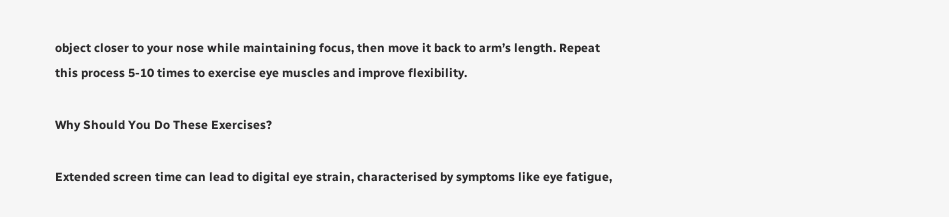object closer to your nose while maintaining focus, then move it back to arm’s length. Repeat this process 5-10 times to exercise eye muscles and improve flexibility.

Why Should You Do These Exercises?

Extended screen time can lead to digital eye strain, characterised by symptoms like eye fatigue,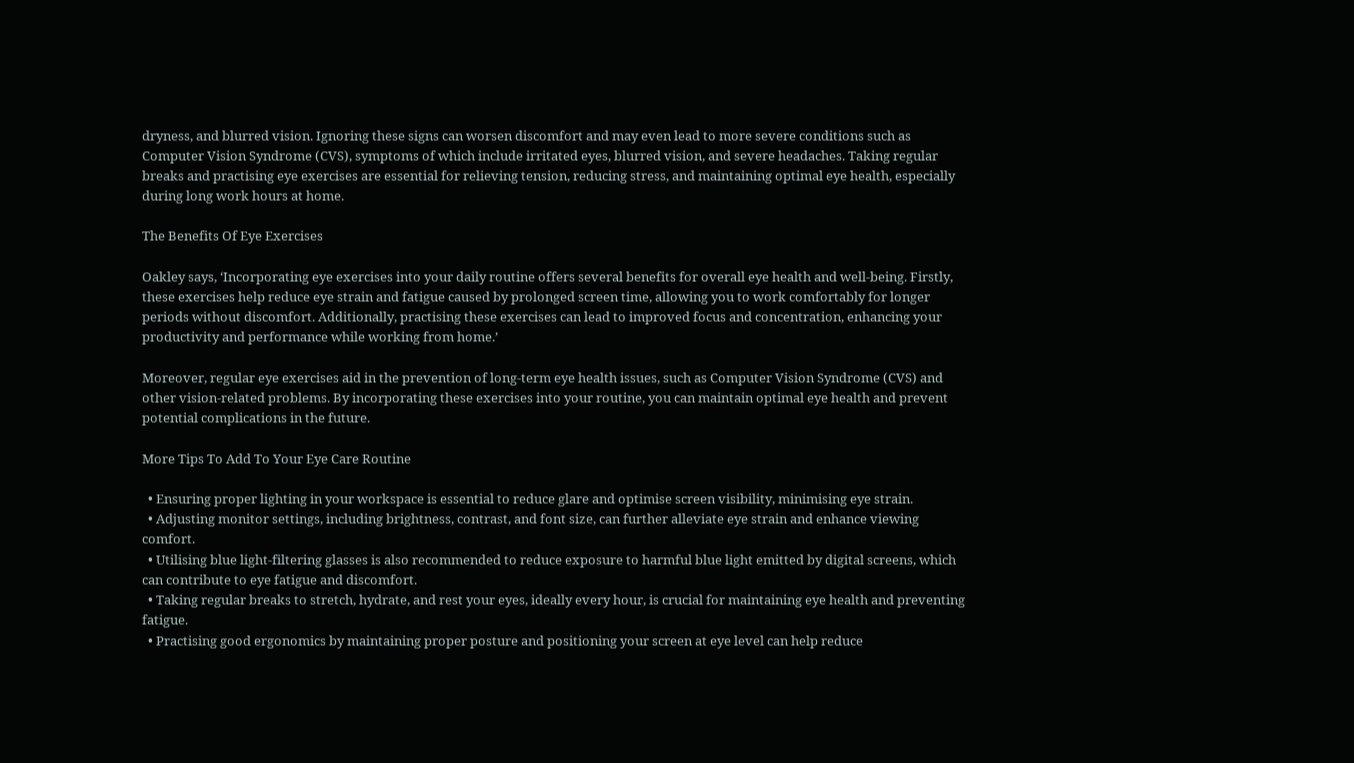dryness, and blurred vision. Ignoring these signs can worsen discomfort and may even lead to more severe conditions such as Computer Vision Syndrome (CVS), symptoms of which include irritated eyes, blurred vision, and severe headaches. Taking regular breaks and practising eye exercises are essential for relieving tension, reducing stress, and maintaining optimal eye health, especially during long work hours at home.

The Benefits Of Eye Exercises

Oakley says, ‘Incorporating eye exercises into your daily routine offers several benefits for overall eye health and well-being. Firstly, these exercises help reduce eye strain and fatigue caused by prolonged screen time, allowing you to work comfortably for longer periods without discomfort. Additionally, practising these exercises can lead to improved focus and concentration, enhancing your productivity and performance while working from home.’

Moreover, regular eye exercises aid in the prevention of long-term eye health issues, such as Computer Vision Syndrome (CVS) and other vision-related problems. By incorporating these exercises into your routine, you can maintain optimal eye health and prevent potential complications in the future.

More Tips To Add To Your Eye Care Routine

  • Ensuring proper lighting in your workspace is essential to reduce glare and optimise screen visibility, minimising eye strain.
  • Adjusting monitor settings, including brightness, contrast, and font size, can further alleviate eye strain and enhance viewing comfort.
  • Utilising blue light-filtering glasses is also recommended to reduce exposure to harmful blue light emitted by digital screens, which can contribute to eye fatigue and discomfort.
  • Taking regular breaks to stretch, hydrate, and rest your eyes, ideally every hour, is crucial for maintaining eye health and preventing fatigue.
  • Practising good ergonomics by maintaining proper posture and positioning your screen at eye level can help reduce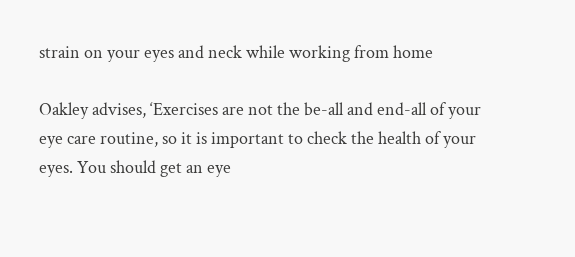strain on your eyes and neck while working from home

Oakley advises, ‘Exercises are not the be-all and end-all of your eye care routine, so it is important to check the health of your eyes. You should get an eye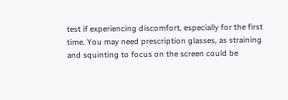test if experiencing discomfort, especially for the first time. You may need prescription glasses, as straining and squinting to focus on the screen could be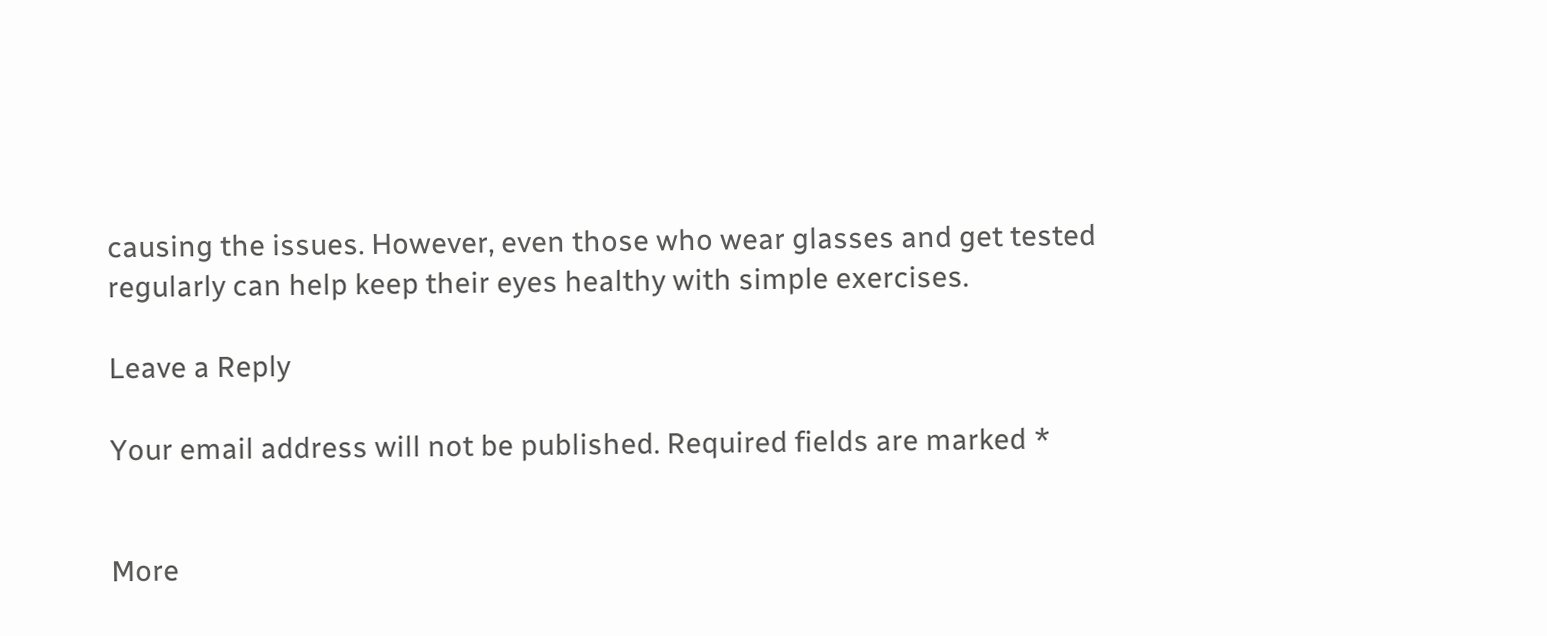causing the issues. However, even those who wear glasses and get tested regularly can help keep their eyes healthy with simple exercises.

Leave a Reply

Your email address will not be published. Required fields are marked *


More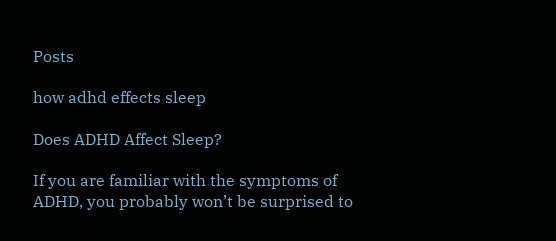Posts

how adhd effects sleep

Does ADHD Affect Sleep?

If you are familiar with the symptoms of ADHD, you probably won’t be surprised to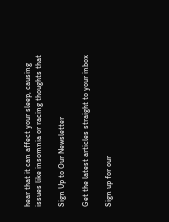hear that it can affect your sleep, causing issues like insomnia or racing thoughts that

Sign Up to Our Newsletter

Get the latest articles straight to your inbox

Sign up for our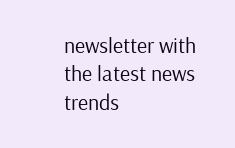newsletter with the latest news trends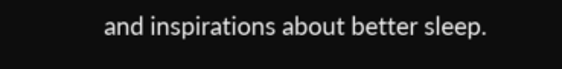and inspirations about better sleep.